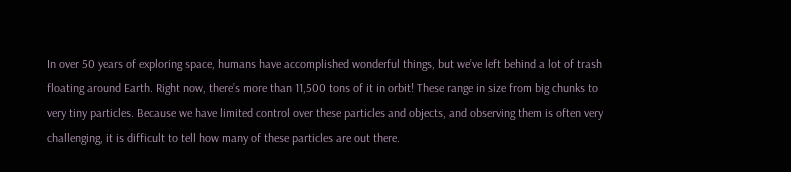In over 50 years of exploring space, humans have accomplished wonderful things, but we’ve left behind a lot of trash floating around Earth. Right now, there’s more than 11,500 tons of it in orbit! These range in size from big chunks to very tiny particles. Because we have limited control over these particles and objects, and observing them is often very challenging, it is difficult to tell how many of these particles are out there.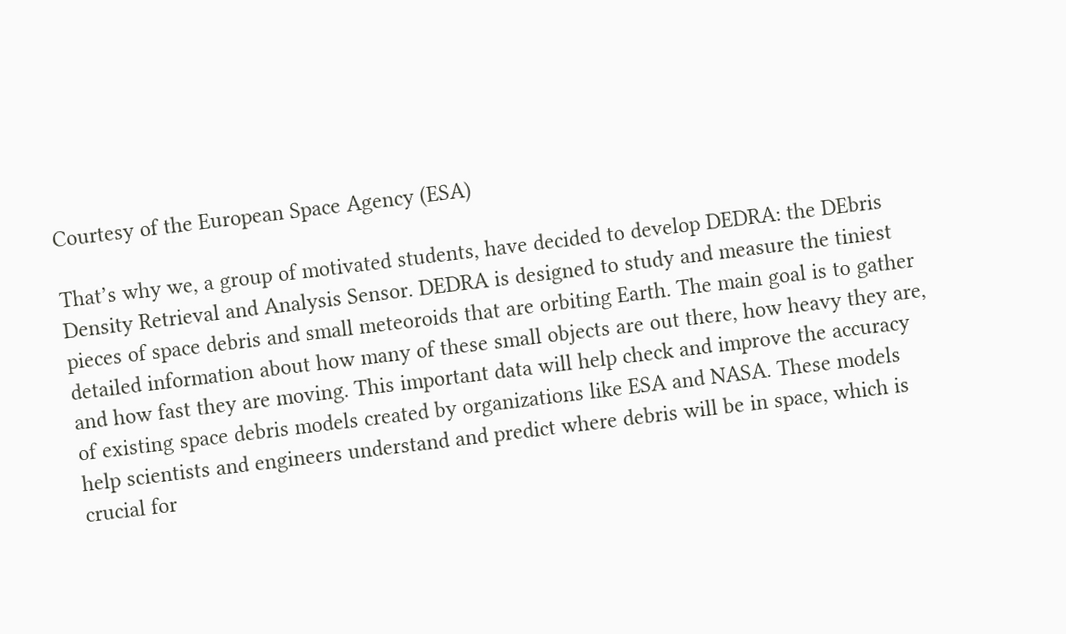Courtesy of the European Space Agency (ESA)

That’s why we, a group of motivated students, have decided to develop DEDRA: the DEbris Density Retrieval and Analysis Sensor. DEDRA is designed to study and measure the tiniest pieces of space debris and small meteoroids that are orbiting Earth. The main goal is to gather detailed information about how many of these small objects are out there, how heavy they are, and how fast they are moving. This important data will help check and improve the accuracy of existing space debris models created by organizations like ESA and NASA. These models help scientists and engineers understand and predict where debris will be in space, which is crucial for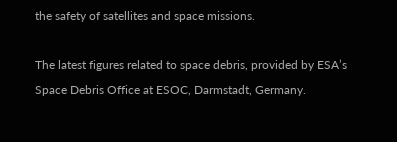the safety of satellites and space missions.

The latest figures related to space debris, provided by ESA’s Space Debris Office at ESOC, Darmstadt, Germany.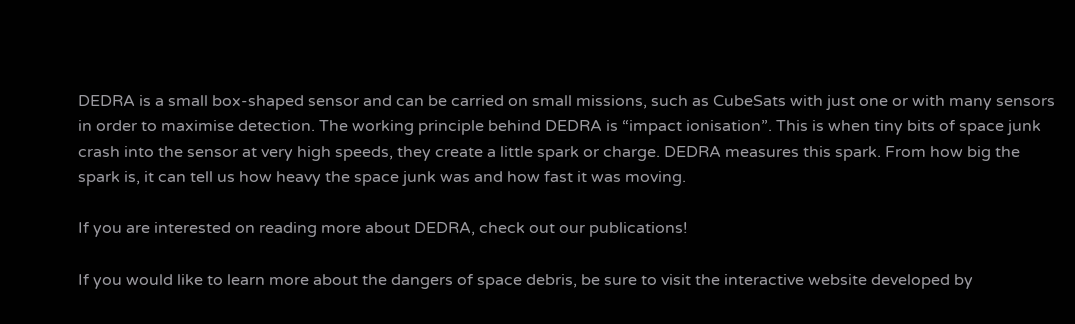DEDRA is a small box-shaped sensor and can be carried on small missions, such as CubeSats with just one or with many sensors in order to maximise detection. The working principle behind DEDRA is “impact ionisation”. This is when tiny bits of space junk crash into the sensor at very high speeds, they create a little spark or charge. DEDRA measures this spark. From how big the spark is, it can tell us how heavy the space junk was and how fast it was moving.

If you are interested on reading more about DEDRA, check out our publications!

If you would like to learn more about the dangers of space debris, be sure to visit the interactive website developed by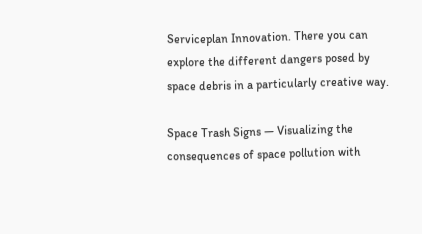Serviceplan Innovation. There you can explore the different dangers posed by space debris in a particularly creative way.

Space Trash Signs — Visualizing the consequences of space pollution with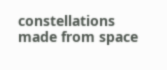constellations made from space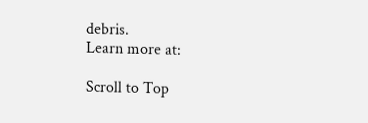debris.
Learn more at:

Scroll to Top